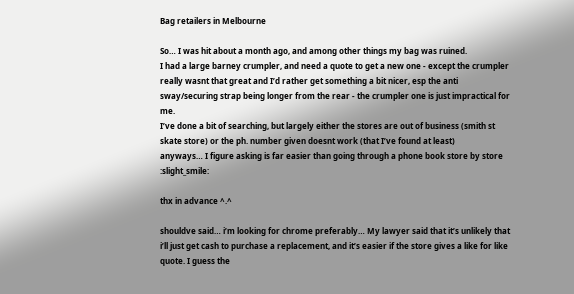Bag retailers in Melbourne

So… I was hit about a month ago, and among other things my bag was ruined.
I had a large barney crumpler, and need a quote to get a new one - except the crumpler really wasnt that great and I’d rather get something a bit nicer, esp the anti sway/securing strap being longer from the rear - the crumpler one is just impractical for me.
I’ve done a bit of searching, but largely either the stores are out of business (smith st skate store) or the ph. number given doesnt work (that I’ve found at least)
anyways… I figure asking is far easier than going through a phone book store by store :slight_smile:

thx in advance ^.^

shouldve said… i’m looking for chrome preferably… My lawyer said that it’s unlikely that i’ll just get cash to purchase a replacement, and it’s easier if the store gives a like for like quote. I guess the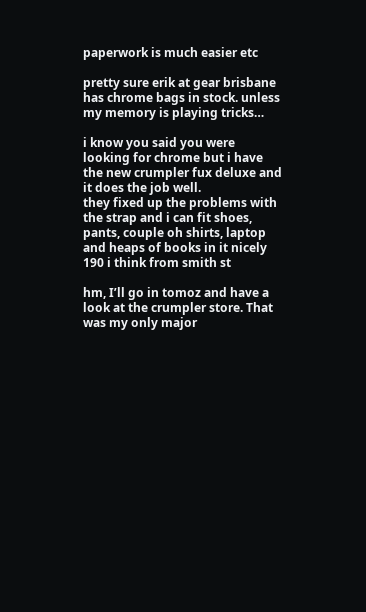paperwork is much easier etc

pretty sure erik at gear brisbane has chrome bags in stock. unless my memory is playing tricks…

i know you said you were looking for chrome but i have the new crumpler fux deluxe and it does the job well.
they fixed up the problems with the strap and i can fit shoes, pants, couple oh shirts, laptop and heaps of books in it nicely
190 i think from smith st

hm, I’ll go in tomoz and have a look at the crumpler store. That was my only major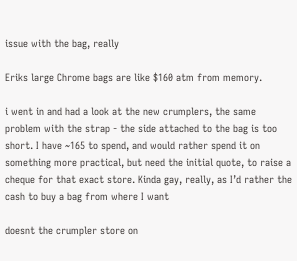issue with the bag, really

Eriks large Chrome bags are like $160 atm from memory.

i went in and had a look at the new crumplers, the same problem with the strap - the side attached to the bag is too short. I have ~165 to spend, and would rather spend it on something more practical, but need the initial quote, to raise a cheque for that exact store. Kinda gay, really, as I’d rather the cash to buy a bag from where I want

doesnt the crumpler store on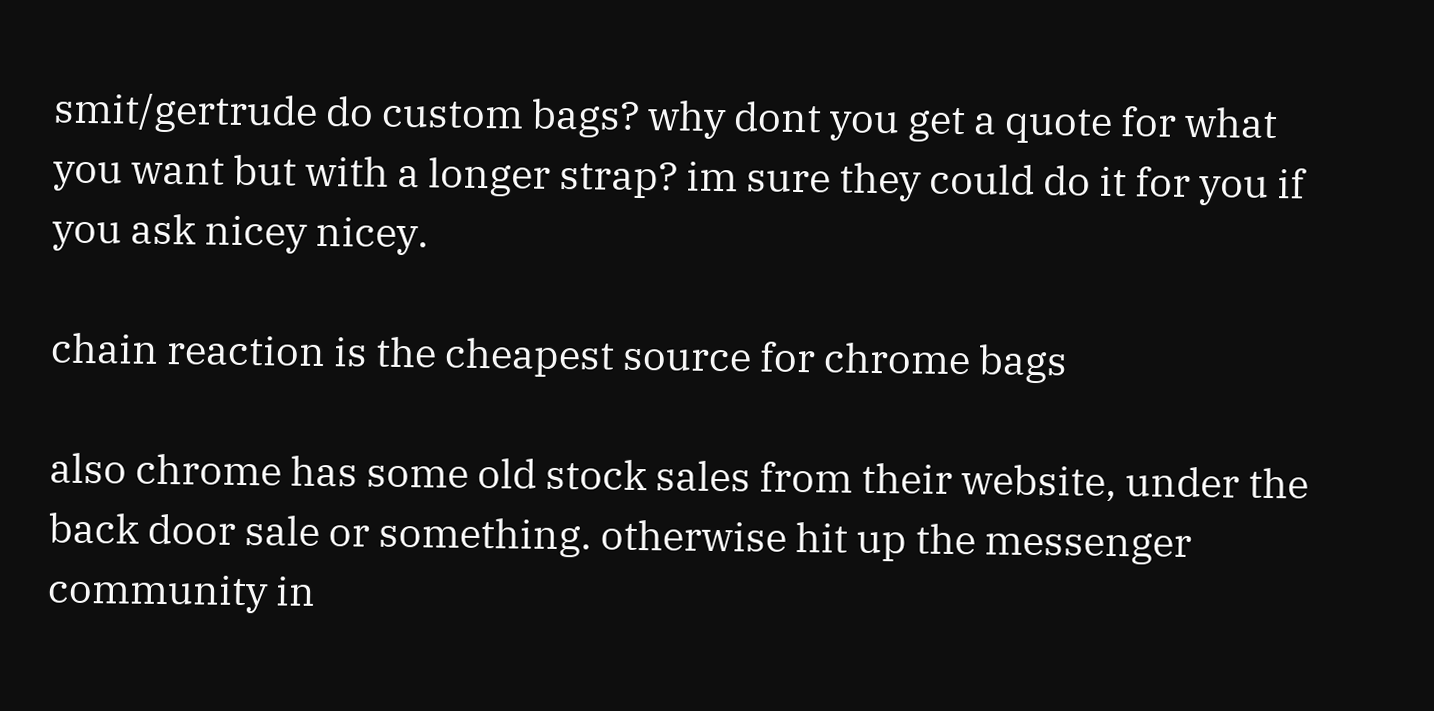smit/gertrude do custom bags? why dont you get a quote for what you want but with a longer strap? im sure they could do it for you if you ask nicey nicey.

chain reaction is the cheapest source for chrome bags

also chrome has some old stock sales from their website, under the back door sale or something. otherwise hit up the messenger community in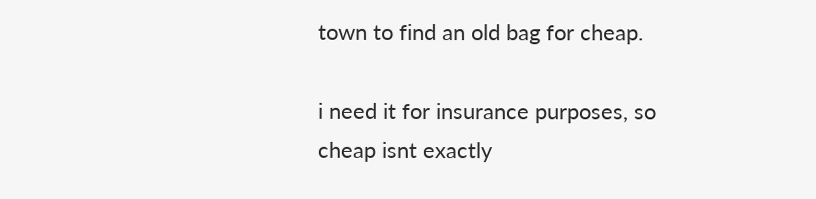town to find an old bag for cheap.

i need it for insurance purposes, so cheap isnt exactly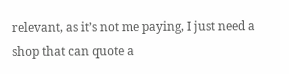relevant, as it’s not me paying, I just need a shop that can quote a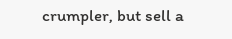crumpler, but sell a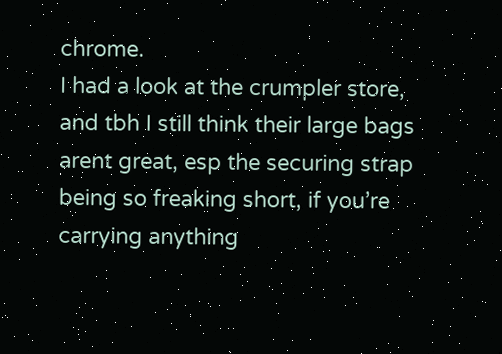chrome.
I had a look at the crumpler store, and tbh I still think their large bags arent great, esp the securing strap being so freaking short, if you’re carrying anything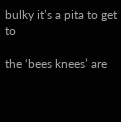bulky it’s a pita to get to

the ‘bees knees’ are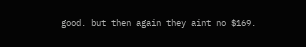good. but then again they aint no $169.